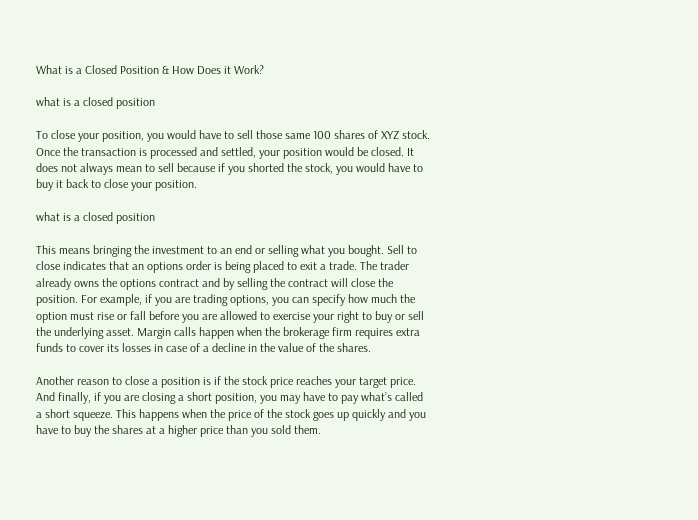What is a Closed Position & How Does it Work?

what is a closed position

To close your position, you would have to sell those same 100 shares of XYZ stock. Once the transaction is processed and settled, your position would be closed. It does not always mean to sell because if you shorted the stock, you would have to buy it back to close your position.

what is a closed position

This means bringing the investment to an end or selling what you bought. Sell to close indicates that an options order is being placed to exit a trade. The trader already owns the options contract and by selling the contract will close the position. For example, if you are trading options, you can specify how much the option must rise or fall before you are allowed to exercise your right to buy or sell the underlying asset. Margin calls happen when the brokerage firm requires extra funds to cover its losses in case of a decline in the value of the shares.

Another reason to close a position is if the stock price reaches your target price. And finally, if you are closing a short position, you may have to pay what’s called a short squeeze. This happens when the price of the stock goes up quickly and you have to buy the shares at a higher price than you sold them.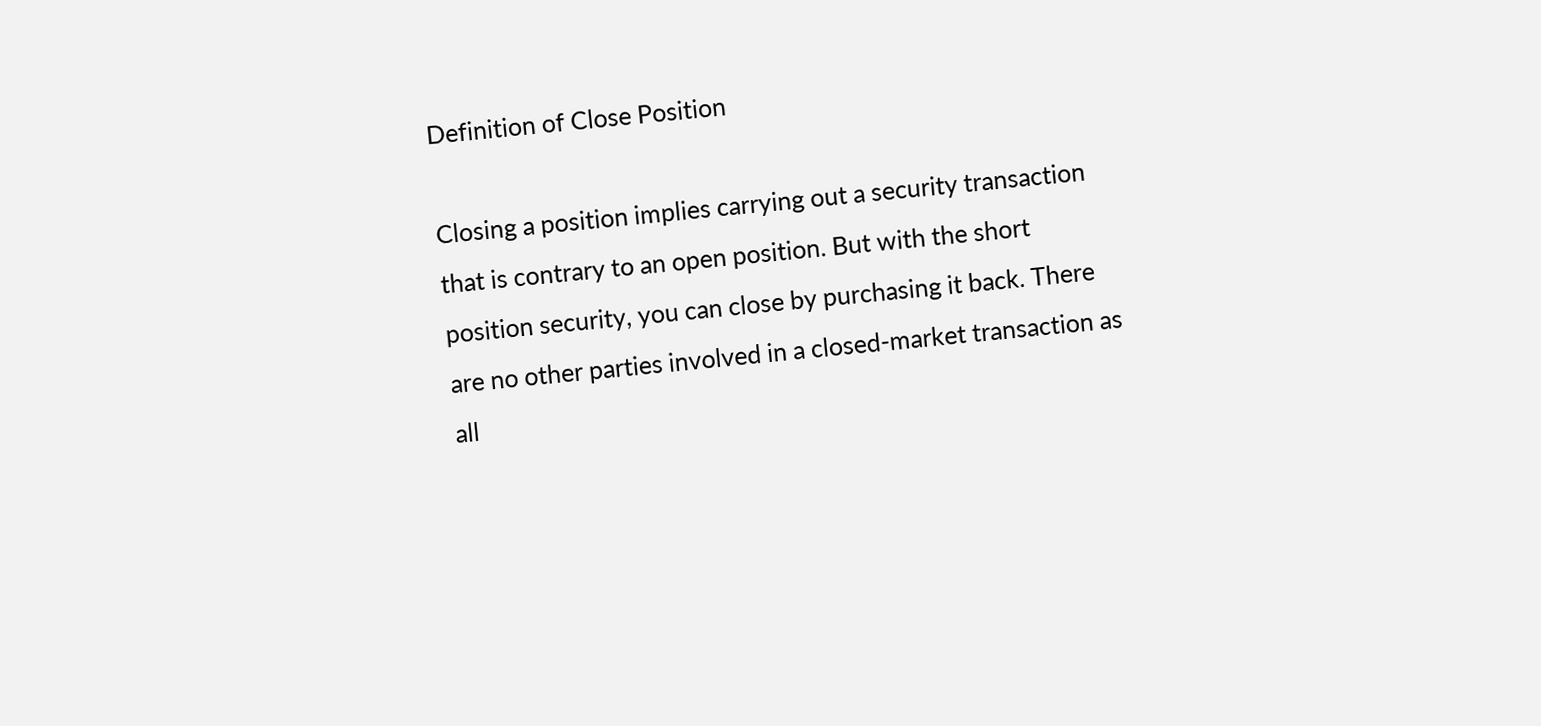Definition of Close Position

Closing a position implies carrying out a security transaction that is contrary to an open position. But with the short position security, you can close by purchasing it back. There are no other parties involved in a closed-market transaction as all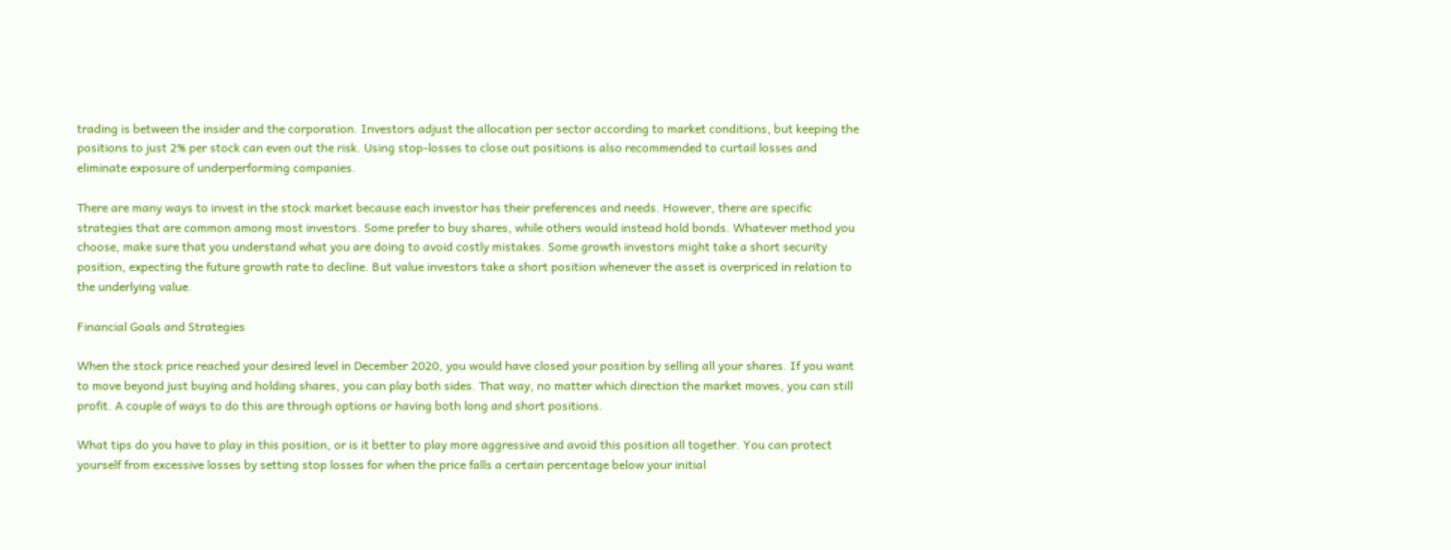trading is between the insider and the corporation. Investors adjust the allocation per sector according to market conditions, but keeping the positions to just 2% per stock can even out the risk. Using stop-losses to close out positions is also recommended to curtail losses and eliminate exposure of underperforming companies.

There are many ways to invest in the stock market because each investor has their preferences and needs. However, there are specific strategies that are common among most investors. Some prefer to buy shares, while others would instead hold bonds. Whatever method you choose, make sure that you understand what you are doing to avoid costly mistakes. Some growth investors might take a short security position, expecting the future growth rate to decline. But value investors take a short position whenever the asset is overpriced in relation to the underlying value.

Financial Goals and Strategies

When the stock price reached your desired level in December 2020, you would have closed your position by selling all your shares. If you want to move beyond just buying and holding shares, you can play both sides. That way, no matter which direction the market moves, you can still profit. A couple of ways to do this are through options or having both long and short positions.

What tips do you have to play in this position, or is it better to play more aggressive and avoid this position all together. You can protect yourself from excessive losses by setting stop losses for when the price falls a certain percentage below your initial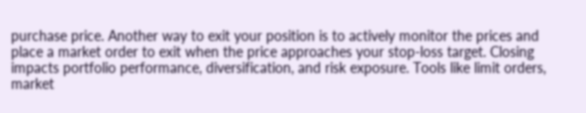purchase price. Another way to exit your position is to actively monitor the prices and place a market order to exit when the price approaches your stop-loss target. Closing impacts portfolio performance, diversification, and risk exposure. Tools like limit orders, market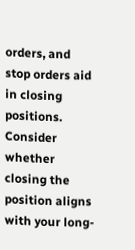orders, and stop orders aid in closing positions. Consider whether closing the position aligns with your long-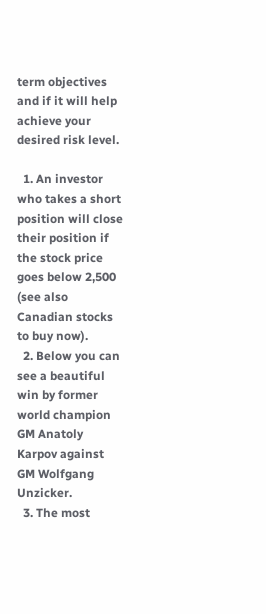term objectives and if it will help achieve your desired risk level.

  1. An investor who takes a short position will close their position if the stock price goes below 2,500 (see also Canadian stocks to buy now).
  2. Below you can see a beautiful win by former world champion GM Anatoly Karpov against GM Wolfgang Unzicker.
  3. The most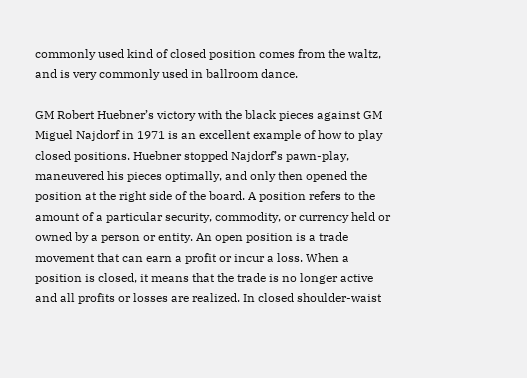commonly used kind of closed position comes from the waltz, and is very commonly used in ballroom dance.

GM Robert Huebner’s victory with the black pieces against GM Miguel Najdorf in 1971 is an excellent example of how to play closed positions. Huebner stopped Najdorf’s pawn-play, maneuvered his pieces optimally, and only then opened the position at the right side of the board. A position refers to the amount of a particular security, commodity, or currency held or owned by a person or entity. An open position is a trade movement that can earn a profit or incur a loss. When a position is closed, it means that the trade is no longer active and all profits or losses are realized. In closed shoulder-waist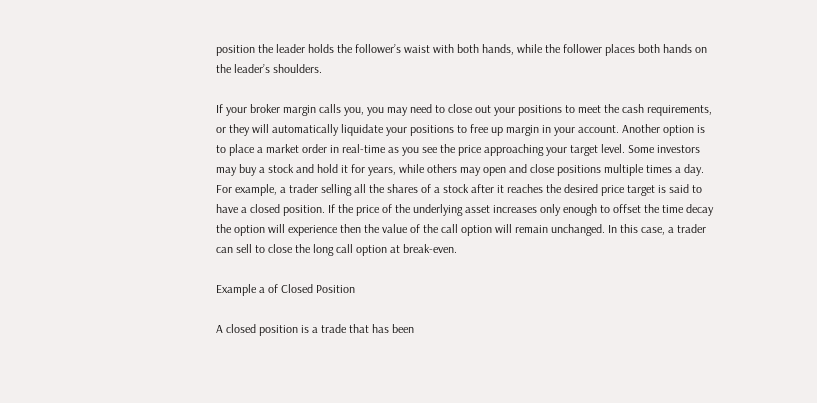position the leader holds the follower’s waist with both hands, while the follower places both hands on the leader’s shoulders.

If your broker margin calls you, you may need to close out your positions to meet the cash requirements, or they will automatically liquidate your positions to free up margin in your account. Another option is to place a market order in real-time as you see the price approaching your target level. Some investors may buy a stock and hold it for years, while others may open and close positions multiple times a day. For example, a trader selling all the shares of a stock after it reaches the desired price target is said to have a closed position. If the price of the underlying asset increases only enough to offset the time decay the option will experience then the value of the call option will remain unchanged. In this case, a trader can sell to close the long call option at break-even.

Example a of Closed Position

A closed position is a trade that has been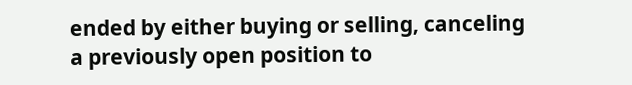ended by either buying or selling, canceling a previously open position to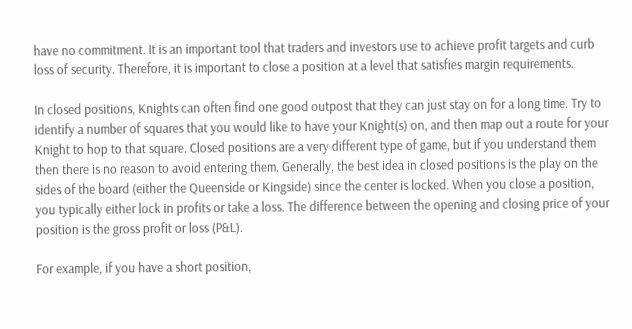have no commitment. It is an important tool that traders and investors use to achieve profit targets and curb loss of security. Therefore, it is important to close a position at a level that satisfies margin requirements.

In closed positions, Knights can often find one good outpost that they can just stay on for a long time. Try to identify a number of squares that you would like to have your Knight(s) on, and then map out a route for your Knight to hop to that square. Closed positions are a very different type of game, but if you understand them then there is no reason to avoid entering them. Generally, the best idea in closed positions is the play on the sides of the board (either the Queenside or Kingside) since the center is locked. When you close a position, you typically either lock in profits or take a loss. The difference between the opening and closing price of your position is the gross profit or loss (P&L).

For example, if you have a short position,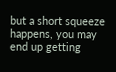but a short squeeze happens, you may end up getting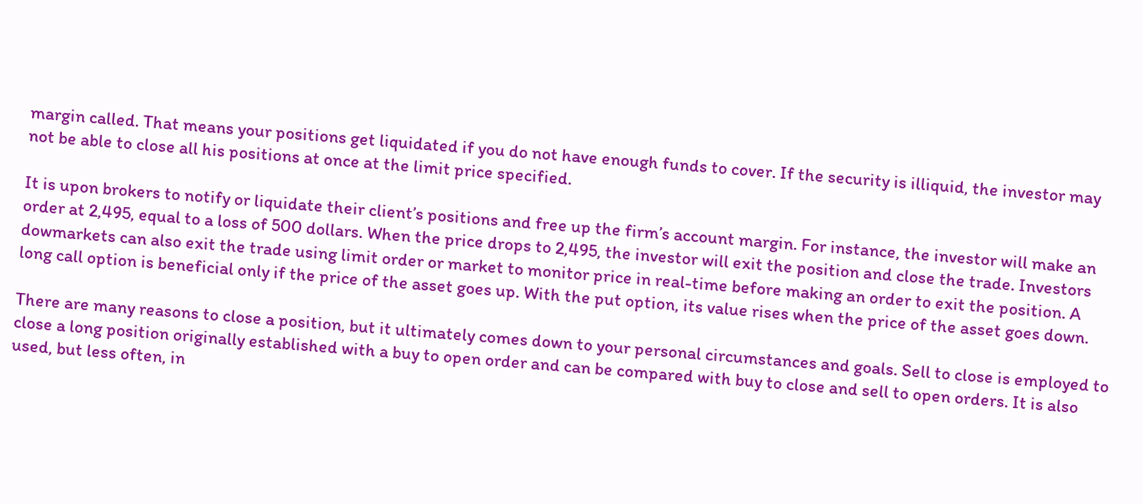margin called. That means your positions get liquidated if you do not have enough funds to cover. If the security is illiquid, the investor may not be able to close all his positions at once at the limit price specified.

It is upon brokers to notify or liquidate their client’s positions and free up the firm’s account margin. For instance, the investor will make an order at 2,495, equal to a loss of 500 dollars. When the price drops to 2,495, the investor will exit the position and close the trade. Investors dowmarkets can also exit the trade using limit order or market to monitor price in real-time before making an order to exit the position. A long call option is beneficial only if the price of the asset goes up. With the put option, its value rises when the price of the asset goes down.

There are many reasons to close a position, but it ultimately comes down to your personal circumstances and goals. Sell to close is employed to close a long position originally established with a buy to open order and can be compared with buy to close and sell to open orders. It is also used, but less often, in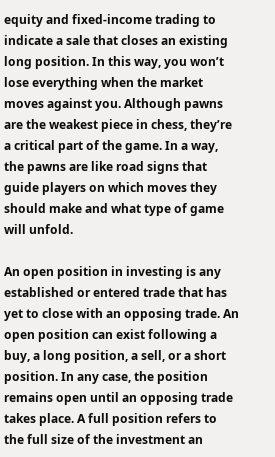equity and fixed-income trading to indicate a sale that closes an existing long position. In this way, you won’t lose everything when the market moves against you. Although pawns are the weakest piece in chess, they’re a critical part of the game. In a way, the pawns are like road signs that guide players on which moves they should make and what type of game will unfold.

An open position in investing is any established or entered trade that has yet to close with an opposing trade. An open position can exist following a buy, a long position, a sell, or a short position. In any case, the position remains open until an opposing trade takes place. A full position refers to the full size of the investment an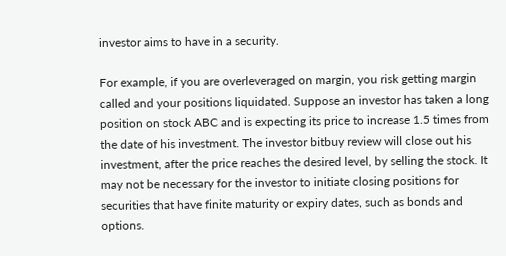investor aims to have in a security.

For example, if you are overleveraged on margin, you risk getting margin called and your positions liquidated. Suppose an investor has taken a long position on stock ABC and is expecting its price to increase 1.5 times from the date of his investment. The investor bitbuy review will close out his investment, after the price reaches the desired level, by selling the stock. It may not be necessary for the investor to initiate closing positions for securities that have finite maturity or expiry dates, such as bonds and options.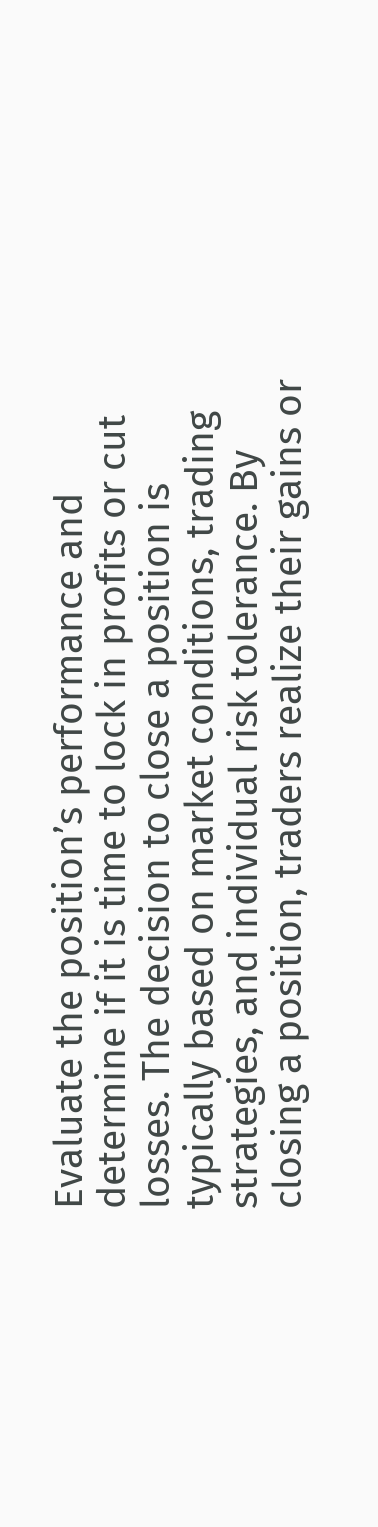Evaluate the position’s performance and determine if it is time to lock in profits or cut losses. The decision to close a position is typically based on market conditions, trading strategies, and individual risk tolerance. By closing a position, traders realize their gains or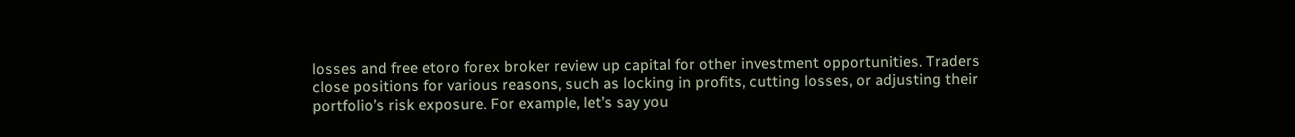losses and free etoro forex broker review up capital for other investment opportunities. Traders close positions for various reasons, such as locking in profits, cutting losses, or adjusting their portfolio’s risk exposure. For example, let’s say you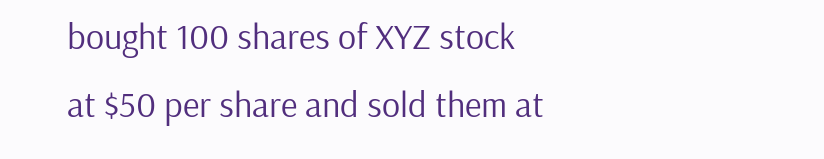bought 100 shares of XYZ stock at $50 per share and sold them at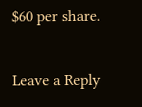$60 per share.

Leave a Reply